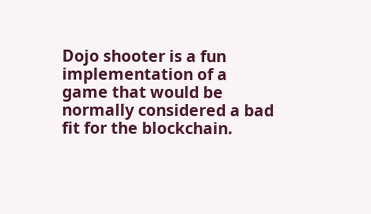Dojo shooter is a fun implementation of a game that would be normally considered a bad fit for the blockchain.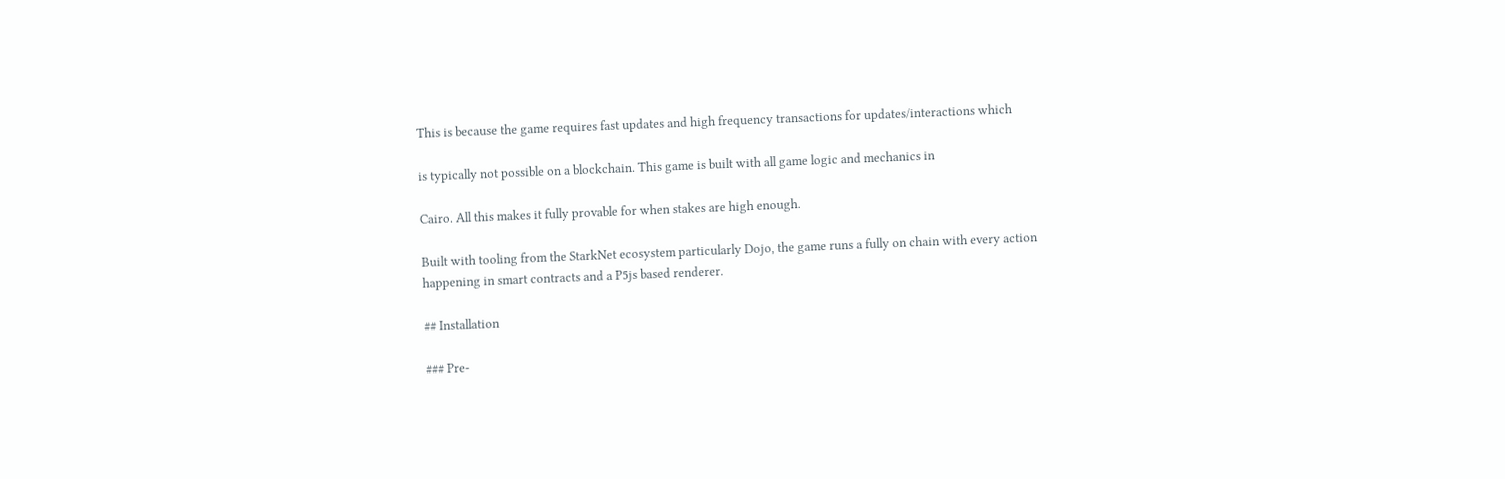This is because the game requires fast updates and high frequency transactions for updates/interactions which

is typically not possible on a blockchain. This game is built with all game logic and mechanics in

Cairo. All this makes it fully provable for when stakes are high enough.

Built with tooling from the StarkNet ecosystem particularly Dojo, the game runs a fully on chain with every action happening in smart contracts and a P5js based renderer.

## Installation

### Pre-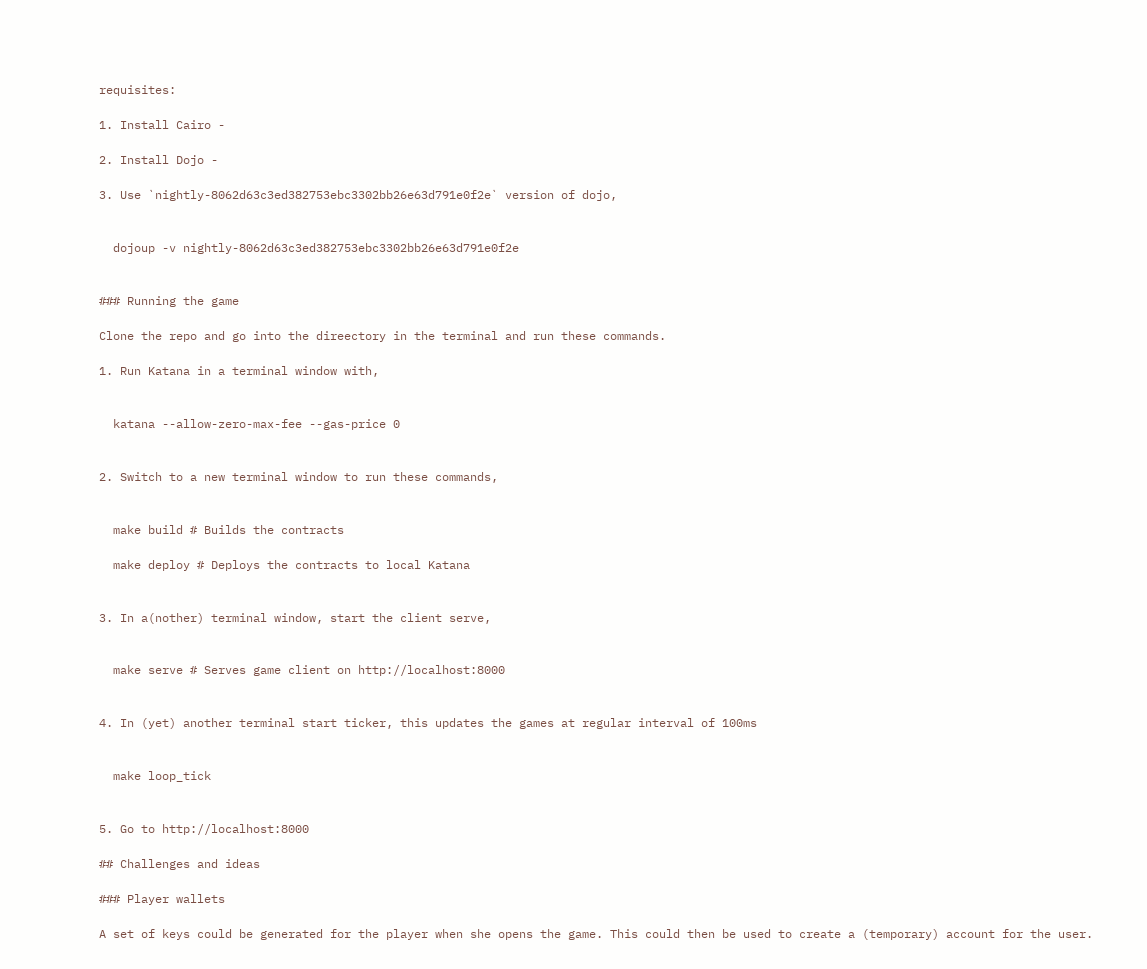requisites:

1. Install Cairo -

2. Install Dojo -

3. Use `nightly-8062d63c3ed382753ebc3302bb26e63d791e0f2e` version of dojo,


  dojoup -v nightly-8062d63c3ed382753ebc3302bb26e63d791e0f2e


### Running the game

Clone the repo and go into the direectory in the terminal and run these commands.

1. Run Katana in a terminal window with,


  katana --allow-zero-max-fee --gas-price 0


2. Switch to a new terminal window to run these commands,


  make build # Builds the contracts

  make deploy # Deploys the contracts to local Katana


3. In a(nother) terminal window, start the client serve,


  make serve # Serves game client on http://localhost:8000


4. In (yet) another terminal start ticker, this updates the games at regular interval of 100ms


  make loop_tick


5. Go to http://localhost:8000

## Challenges and ideas

### Player wallets

A set of keys could be generated for the player when she opens the game. This could then be used to create a (temporary) account for the user.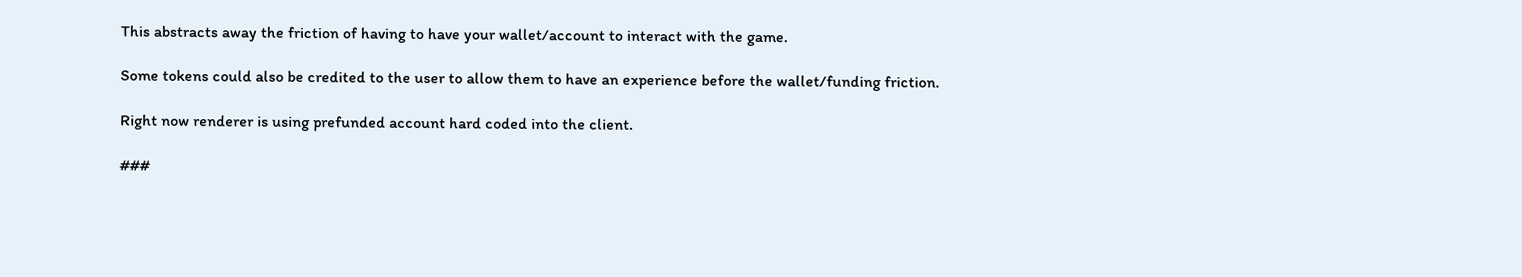This abstracts away the friction of having to have your wallet/account to interact with the game.

Some tokens could also be credited to the user to allow them to have an experience before the wallet/funding friction.

Right now renderer is using prefunded account hard coded into the client.

###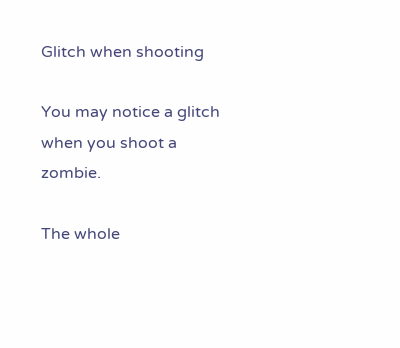Glitch when shooting

You may notice a glitch when you shoot a zombie.

The whole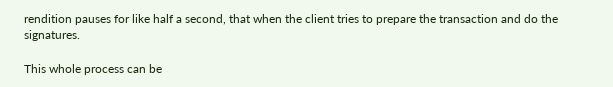rendition pauses for like half a second, that when the client tries to prepare the transaction and do the signatures.

This whole process can be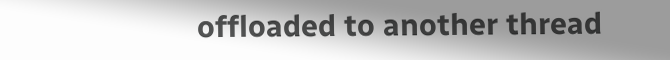offloaded to another thread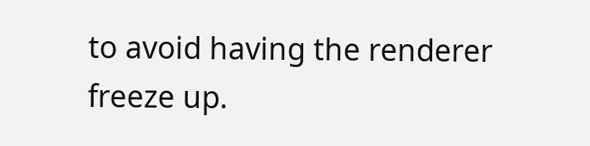to avoid having the renderer freeze up.